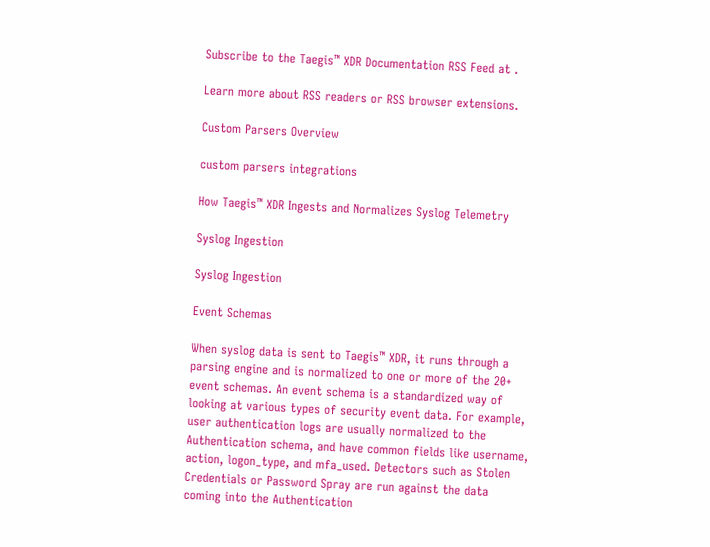Subscribe to the Taegis™ XDR Documentation RSS Feed at .

Learn more about RSS readers or RSS browser extensions.

Custom Parsers Overview

custom parsers integrations

How Taegis™ XDR Ingests and Normalizes Syslog Telemetry

Syslog Ingestion

Syslog Ingestion

Event Schemas

When syslog data is sent to Taegis™ XDR, it runs through a parsing engine and is normalized to one or more of the 20+ event schemas. An event schema is a standardized way of looking at various types of security event data. For example, user authentication logs are usually normalized to the Authentication schema, and have common fields like username, action, logon_type, and mfa_used. Detectors such as Stolen Credentials or Password Spray are run against the data coming into the Authentication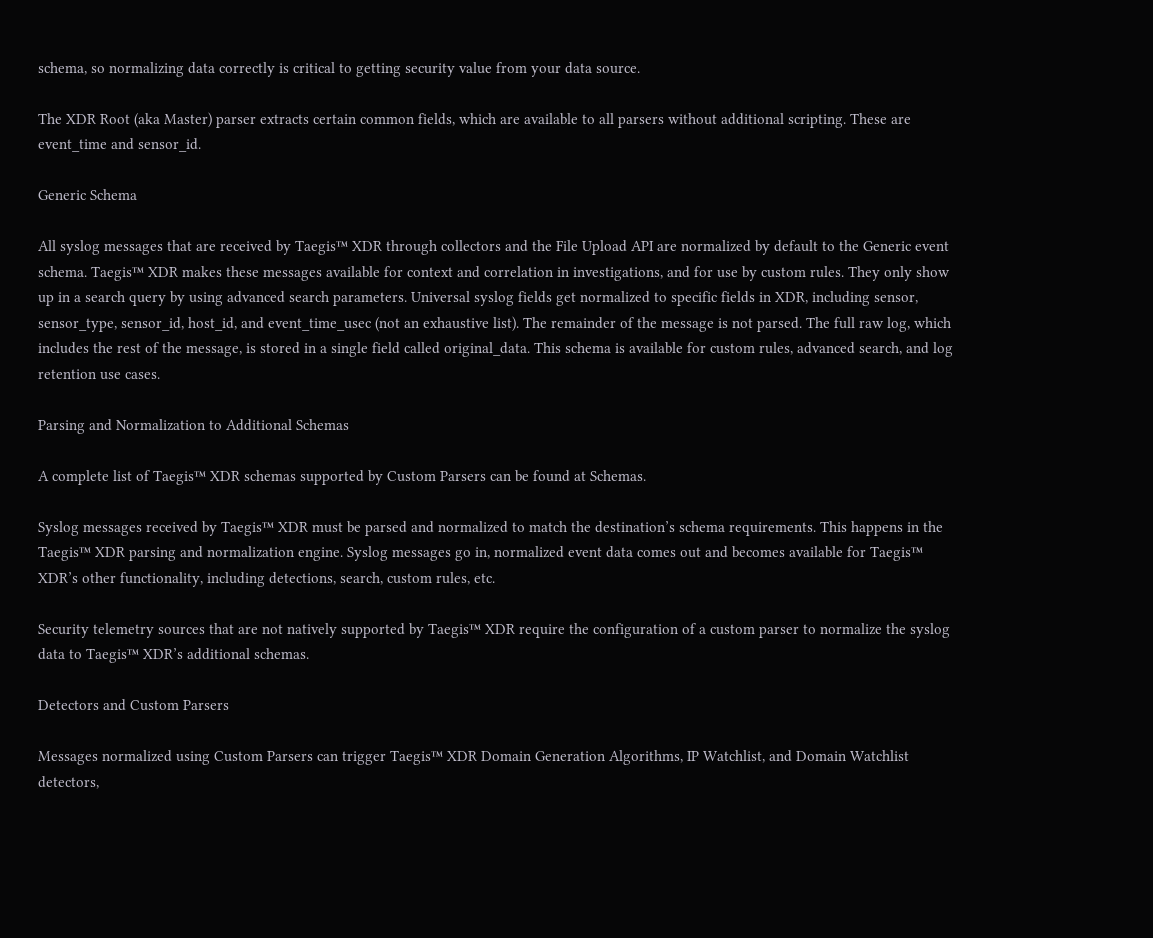schema, so normalizing data correctly is critical to getting security value from your data source.

The XDR Root (aka Master) parser extracts certain common fields, which are available to all parsers without additional scripting. These are event_time and sensor_id.

Generic Schema

All syslog messages that are received by Taegis™ XDR through collectors and the File Upload API are normalized by default to the Generic event schema. Taegis™ XDR makes these messages available for context and correlation in investigations, and for use by custom rules. They only show up in a search query by using advanced search parameters. Universal syslog fields get normalized to specific fields in XDR, including sensor, sensor_type, sensor_id, host_id, and event_time_usec (not an exhaustive list). The remainder of the message is not parsed. The full raw log, which includes the rest of the message, is stored in a single field called original_data. This schema is available for custom rules, advanced search, and log retention use cases.

Parsing and Normalization to Additional Schemas

A complete list of Taegis™ XDR schemas supported by Custom Parsers can be found at Schemas.

Syslog messages received by Taegis™ XDR must be parsed and normalized to match the destination’s schema requirements. This happens in the Taegis™ XDR parsing and normalization engine. Syslog messages go in, normalized event data comes out and becomes available for Taegis™ XDR’s other functionality, including detections, search, custom rules, etc.

Security telemetry sources that are not natively supported by Taegis™ XDR require the configuration of a custom parser to normalize the syslog data to Taegis™ XDR’s additional schemas.

Detectors and Custom Parsers

Messages normalized using Custom Parsers can trigger Taegis™ XDR Domain Generation Algorithms, IP Watchlist, and Domain Watchlist detectors,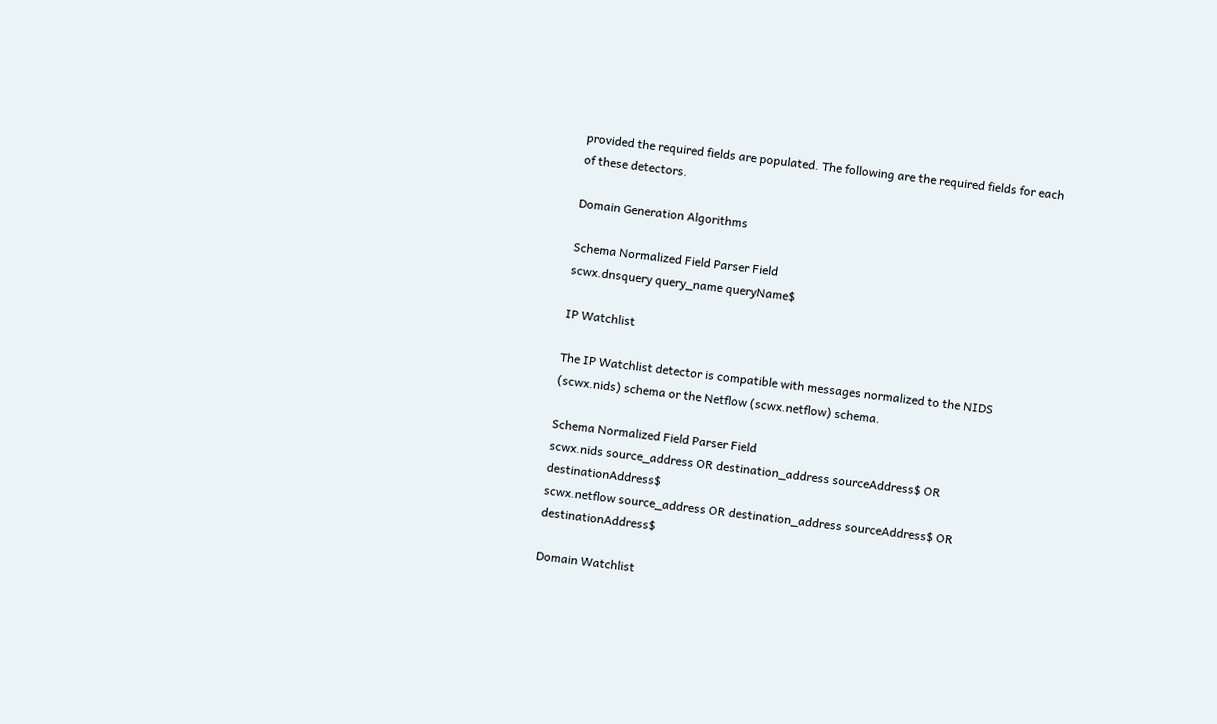provided the required fields are populated. The following are the required fields for each of these detectors.

Domain Generation Algorithms

Schema Normalized Field Parser Field
scwx.dnsquery query_name queryName$

IP Watchlist

The IP Watchlist detector is compatible with messages normalized to the NIDS (scwx.nids) schema or the Netflow (scwx.netflow) schema.

Schema Normalized Field Parser Field
scwx.nids source_address OR destination_address sourceAddress$ OR destinationAddress$
scwx.netflow source_address OR destination_address sourceAddress$ OR destinationAddress$

Domain Watchlist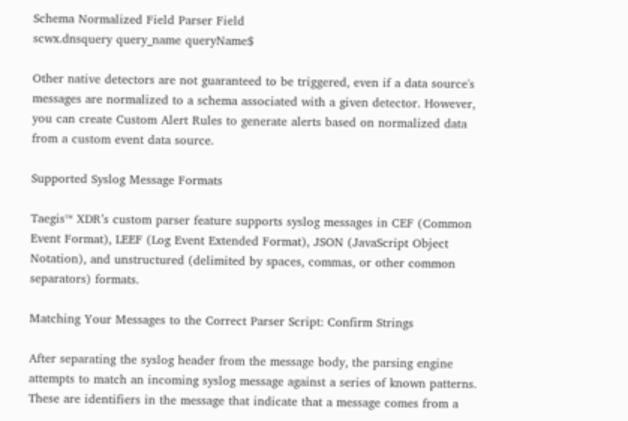Schema Normalized Field Parser Field
scwx.dnsquery query_name queryName$

Other native detectors are not guaranteed to be triggered, even if a data source's messages are normalized to a schema associated with a given detector. However, you can create Custom Alert Rules to generate alerts based on normalized data from a custom event data source.

Supported Syslog Message Formats

Taegis™ XDR’s custom parser feature supports syslog messages in CEF (Common Event Format), LEEF (Log Event Extended Format), JSON (JavaScript Object Notation), and unstructured (delimited by spaces, commas, or other common separators) formats.

Matching Your Messages to the Correct Parser Script: Confirm Strings

After separating the syslog header from the message body, the parsing engine attempts to match an incoming syslog message against a series of known patterns. These are identifiers in the message that indicate that a message comes from a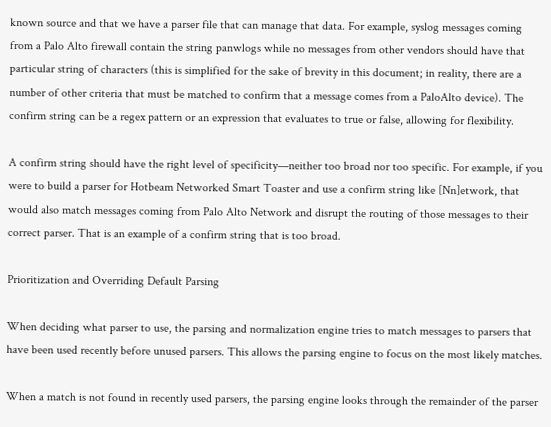known source and that we have a parser file that can manage that data. For example, syslog messages coming from a Palo Alto firewall contain the string panwlogs while no messages from other vendors should have that particular string of characters (this is simplified for the sake of brevity in this document; in reality, there are a number of other criteria that must be matched to confirm that a message comes from a PaloAlto device). The confirm string can be a regex pattern or an expression that evaluates to true or false, allowing for flexibility.

A confirm string should have the right level of specificity—neither too broad nor too specific. For example, if you were to build a parser for Hotbeam Networked Smart Toaster and use a confirm string like [Nn]etwork, that would also match messages coming from Palo Alto Network and disrupt the routing of those messages to their correct parser. That is an example of a confirm string that is too broad.

Prioritization and Overriding Default Parsing

When deciding what parser to use, the parsing and normalization engine tries to match messages to parsers that have been used recently before unused parsers. This allows the parsing engine to focus on the most likely matches.

When a match is not found in recently used parsers, the parsing engine looks through the remainder of the parser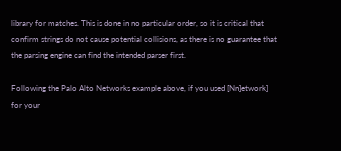library for matches. This is done in no particular order, so it is critical that confirm strings do not cause potential collisions, as there is no guarantee that the parsing engine can find the intended parser first.

Following the Palo Alto Networks example above, if you used [Nn]etwork] for your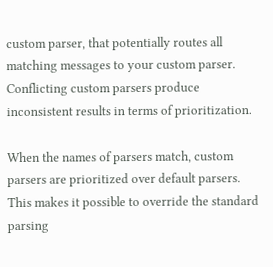custom parser, that potentially routes all matching messages to your custom parser. Conflicting custom parsers produce inconsistent results in terms of prioritization.

When the names of parsers match, custom parsers are prioritized over default parsers. This makes it possible to override the standard parsing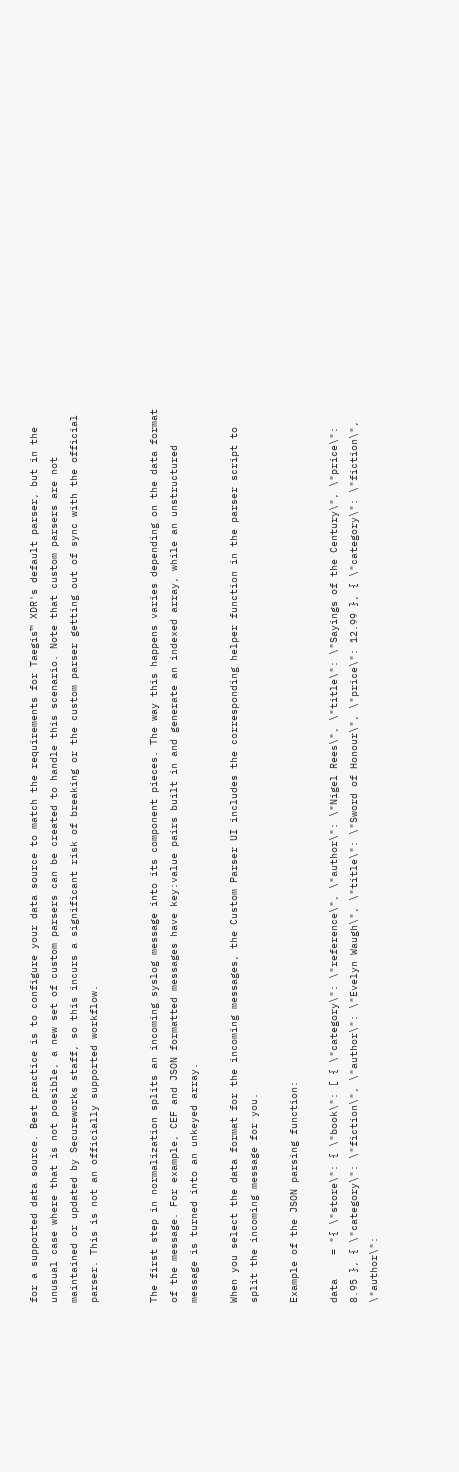for a supported data source. Best practice is to configure your data source to match the requirements for Taegis™ XDR's default parser, but in the unusual case where that is not possible, a new set of custom parsers can be created to handle this scenario. Note that custom parsers are not maintained or updated by Secureworks staff, so this incurs a significant risk of breaking or the custom parser getting out of sync with the official parser. This is not an officially supported workflow.


The first step in normalization splits an incoming syslog message into its component pieces. The way this happens varies depending on the data format of the message. For example, CEF and JSON formatted messages have key:value pairs built in and generate an indexed array, while an unstructured message is turned into an unkeyed array.

When you select the data format for the incoming messages, the Custom Parser UI includes the corresponding helper function in the parser script to split the incoming message for you.

Example of the JSON parsing function:

data    = "{ \"store\": { \"book\": [ { \"category\": \"reference\", \"author\": \"Nigel Rees\", \"title\": \"Sayings of the Century\", \"price\": 8.95 }, { \"category\": \"fiction\", \"author\": \"Evelyn Waugh\", \"title\": \"Sword of Honour\", \"price\": 12.99 }, { \"category\": \"fiction\", \"author\":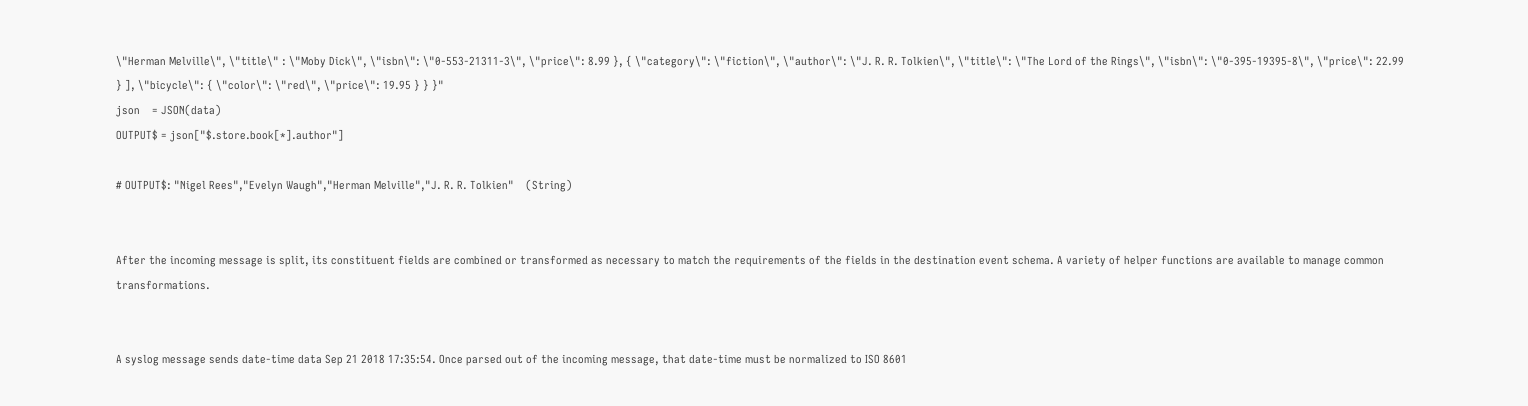\"Herman Melville\", \"title\" : \"Moby Dick\", \"isbn\": \"0-553-21311-3\", \"price\": 8.99 }, { \"category\": \"fiction\", \"author\": \"J. R. R. Tolkien\", \"title\": \"The Lord of the Rings\", \"isbn\": \"0-395-19395-8\", \"price\": 22.99 } ], \"bicycle\": { \"color\": \"red\", \"price\": 19.95 } } }"
json    = JSON(data)
OUTPUT$ = json["$.store.book[*].author"]

# OUTPUT$: "Nigel Rees","Evelyn Waugh","Herman Melville","J. R. R. Tolkien"    (String)


After the incoming message is split, its constituent fields are combined or transformed as necessary to match the requirements of the fields in the destination event schema. A variety of helper functions are available to manage common transformations.


A syslog message sends date-time data Sep 21 2018 17:35:54. Once parsed out of the incoming message, that date-time must be normalized to ISO 8601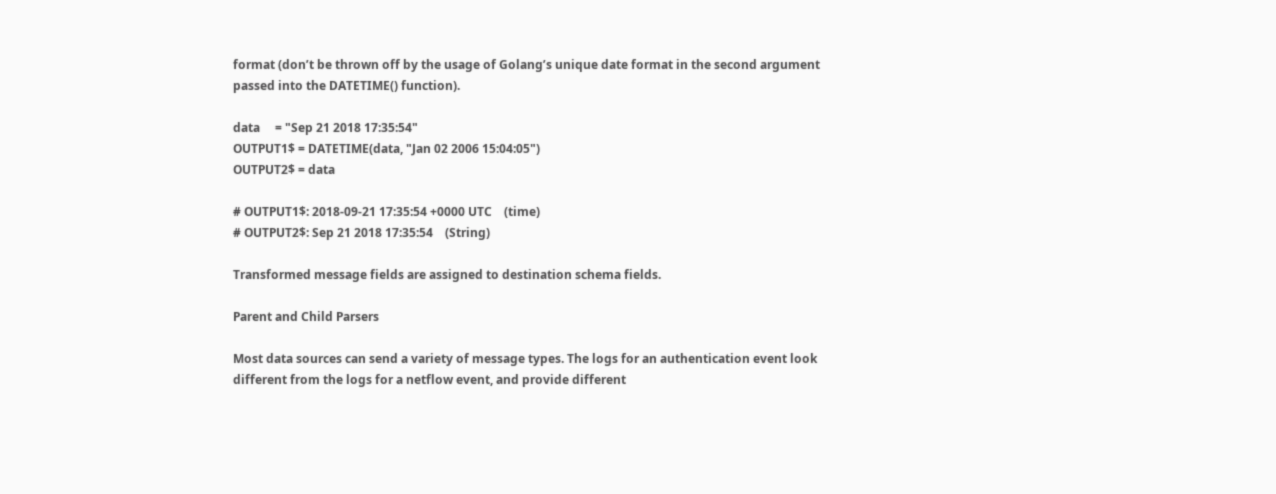format (don’t be thrown off by the usage of Golang’s unique date format in the second argument passed into the DATETIME() function).

data     = "Sep 21 2018 17:35:54"
OUTPUT1$ = DATETIME(data, "Jan 02 2006 15:04:05")
OUTPUT2$ = data

# OUTPUT1$: 2018-09-21 17:35:54 +0000 UTC    (time)
# OUTPUT2$: Sep 21 2018 17:35:54    (String)

Transformed message fields are assigned to destination schema fields.

Parent and Child Parsers

Most data sources can send a variety of message types. The logs for an authentication event look different from the logs for a netflow event, and provide different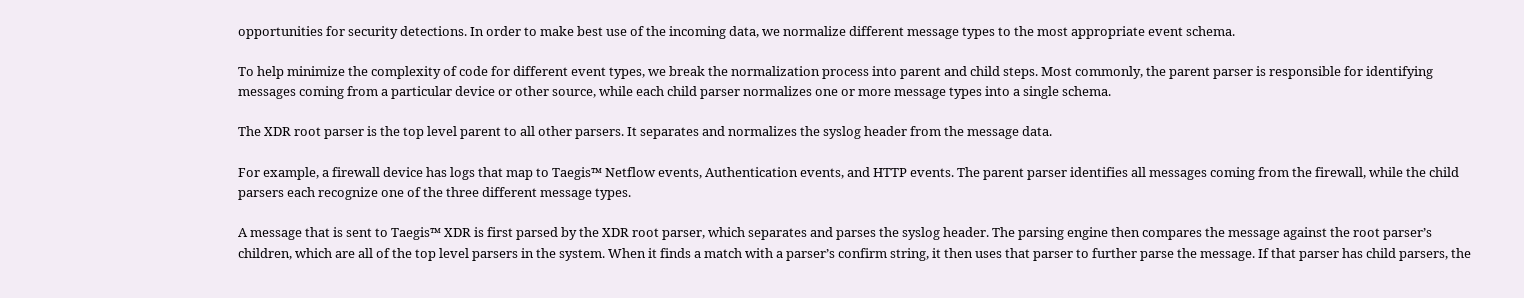opportunities for security detections. In order to make best use of the incoming data, we normalize different message types to the most appropriate event schema.

To help minimize the complexity of code for different event types, we break the normalization process into parent and child steps. Most commonly, the parent parser is responsible for identifying messages coming from a particular device or other source, while each child parser normalizes one or more message types into a single schema.

The XDR root parser is the top level parent to all other parsers. It separates and normalizes the syslog header from the message data.

For example, a firewall device has logs that map to Taegis™ Netflow events, Authentication events, and HTTP events. The parent parser identifies all messages coming from the firewall, while the child parsers each recognize one of the three different message types.

A message that is sent to Taegis™ XDR is first parsed by the XDR root parser, which separates and parses the syslog header. The parsing engine then compares the message against the root parser’s children, which are all of the top level parsers in the system. When it finds a match with a parser’s confirm string, it then uses that parser to further parse the message. If that parser has child parsers, the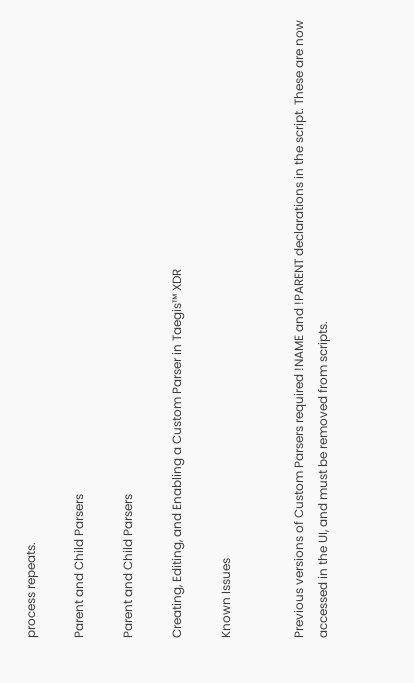process repeats.

Parent and Child Parsers

Parent and Child Parsers

Creating, Editing, and Enabling a Custom Parser in Taegis™ XDR

Known Issues


Previous versions of Custom Parsers required !NAME and !PARENT declarations in the script. These are now accessed in the UI, and must be removed from scripts.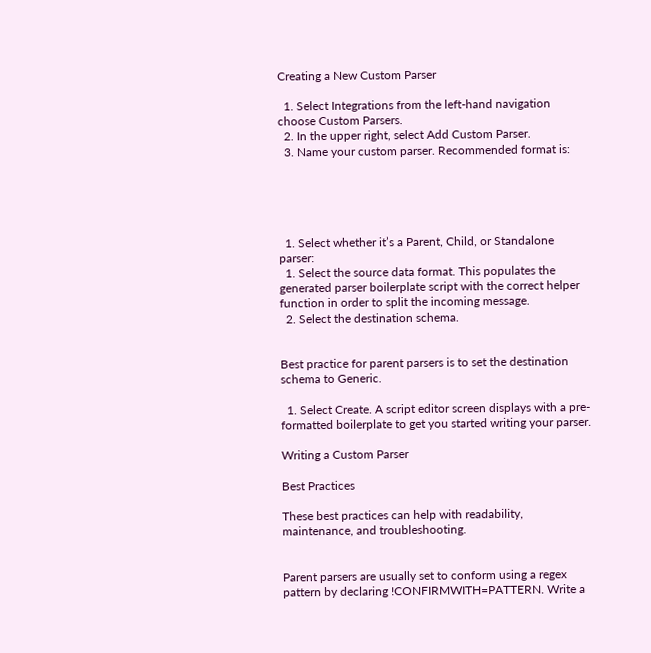Creating a New Custom Parser

  1. Select Integrations from the left-hand navigation choose Custom Parsers.
  2. In the upper right, select Add Custom Parser.
  3. Name your custom parser. Recommended format is:





  1. Select whether it’s a Parent, Child, or Standalone parser:
  1. Select the source data format. This populates the generated parser boilerplate script with the correct helper function in order to split the incoming message.
  2. Select the destination schema.


Best practice for parent parsers is to set the destination schema to Generic.

  1. Select Create. A script editor screen displays with a pre-formatted boilerplate to get you started writing your parser.

Writing a Custom Parser

Best Practices

These best practices can help with readability, maintenance, and troubleshooting.


Parent parsers are usually set to conform using a regex pattern by declaring !CONFIRMWITH=PATTERN. Write a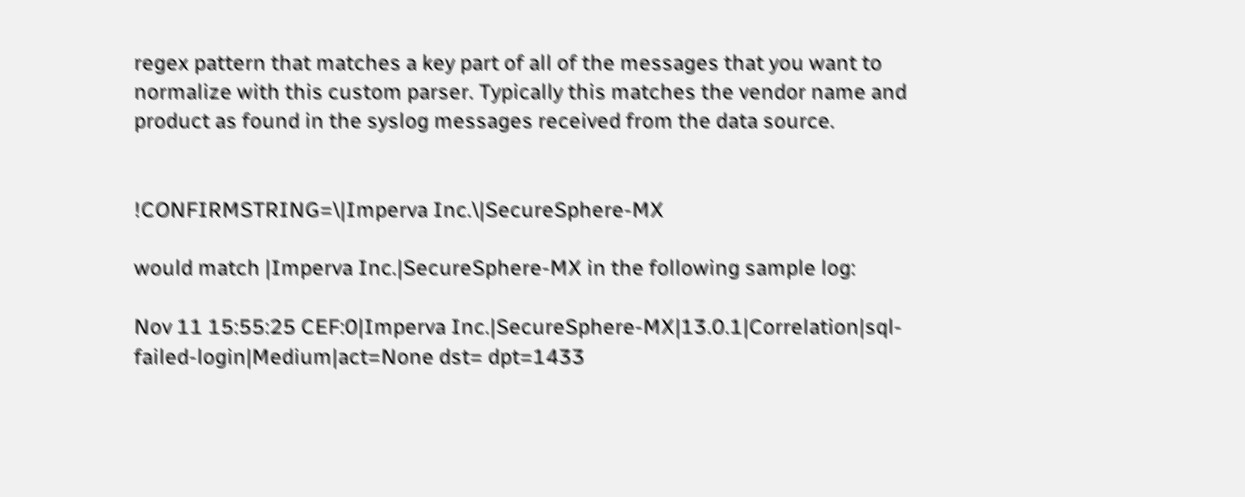regex pattern that matches a key part of all of the messages that you want to normalize with this custom parser. Typically this matches the vendor name and product as found in the syslog messages received from the data source.


!CONFIRMSTRING=\|Imperva Inc.\|SecureSphere-MX

would match |Imperva Inc.|SecureSphere-MX in the following sample log:

Nov 11 15:55:25 CEF:0|Imperva Inc.|SecureSphere-MX|13.0.1|Correlation|sql-failed-login|Medium|act=None dst= dpt=1433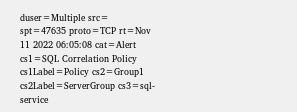duser=Multiple src= spt=47635 proto=TCP rt=Nov 11 2022 06:05:08 cat=Alert cs1=SQL Correlation Policy  cs1Label=Policy cs2=Group1 cs2Label=ServerGroup cs3=sql-service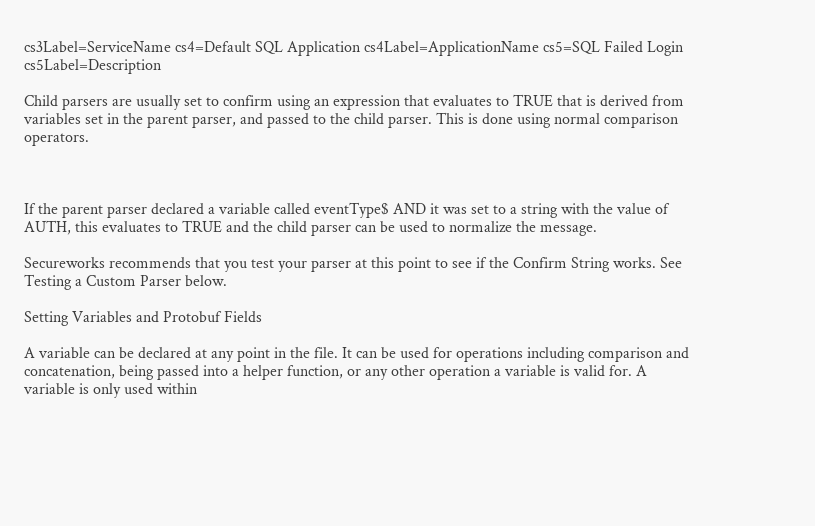cs3Label=ServiceName cs4=Default SQL Application cs4Label=ApplicationName cs5=SQL Failed Login  cs5Label=Description

Child parsers are usually set to confirm using an expression that evaluates to TRUE that is derived from variables set in the parent parser, and passed to the child parser. This is done using normal comparison operators.



If the parent parser declared a variable called eventType$ AND it was set to a string with the value of AUTH, this evaluates to TRUE and the child parser can be used to normalize the message.

Secureworks recommends that you test your parser at this point to see if the Confirm String works. See Testing a Custom Parser below.

Setting Variables and Protobuf Fields

A variable can be declared at any point in the file. It can be used for operations including comparison and concatenation, being passed into a helper function, or any other operation a variable is valid for. A variable is only used within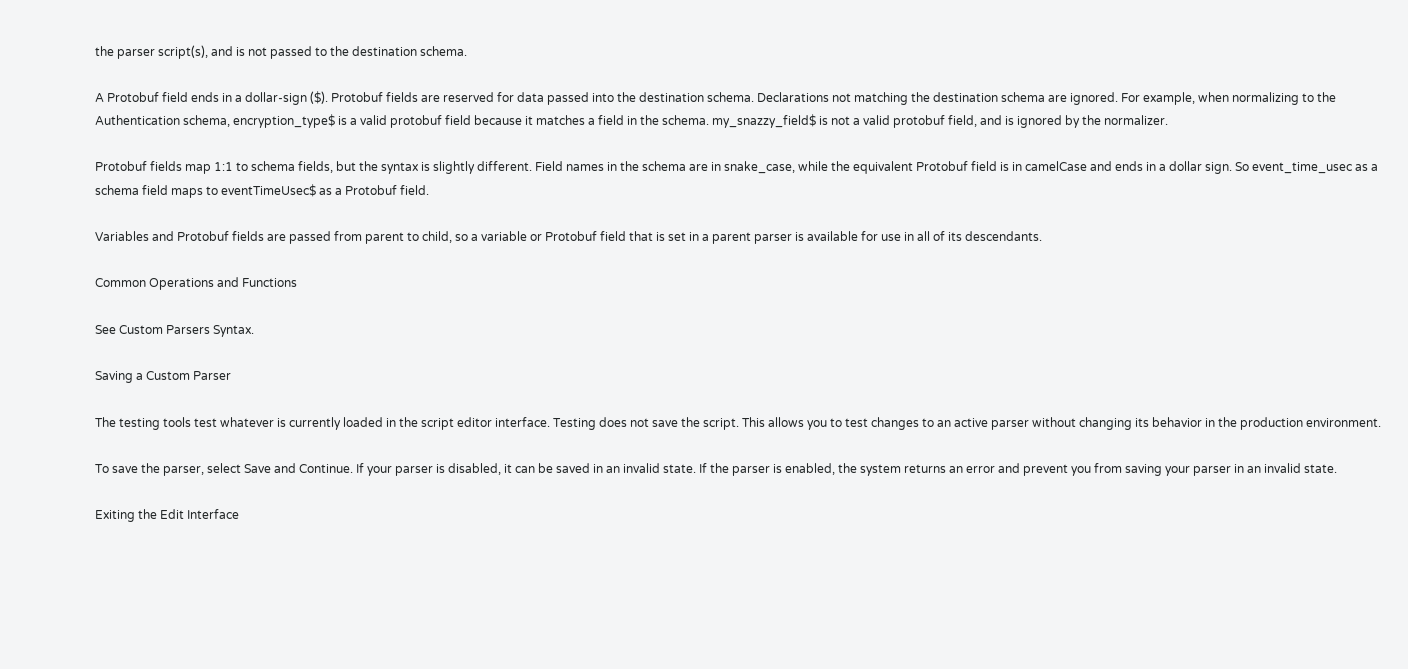the parser script(s), and is not passed to the destination schema.

A Protobuf field ends in a dollar-sign ($). Protobuf fields are reserved for data passed into the destination schema. Declarations not matching the destination schema are ignored. For example, when normalizing to the Authentication schema, encryption_type$ is a valid protobuf field because it matches a field in the schema. my_snazzy_field$ is not a valid protobuf field, and is ignored by the normalizer.

Protobuf fields map 1:1 to schema fields, but the syntax is slightly different. Field names in the schema are in snake_case, while the equivalent Protobuf field is in camelCase and ends in a dollar sign. So event_time_usec as a schema field maps to eventTimeUsec$ as a Protobuf field.

Variables and Protobuf fields are passed from parent to child, so a variable or Protobuf field that is set in a parent parser is available for use in all of its descendants.

Common Operations and Functions

See Custom Parsers Syntax.

Saving a Custom Parser

The testing tools test whatever is currently loaded in the script editor interface. Testing does not save the script. This allows you to test changes to an active parser without changing its behavior in the production environment.

To save the parser, select Save and Continue. If your parser is disabled, it can be saved in an invalid state. If the parser is enabled, the system returns an error and prevent you from saving your parser in an invalid state.

Exiting the Edit Interface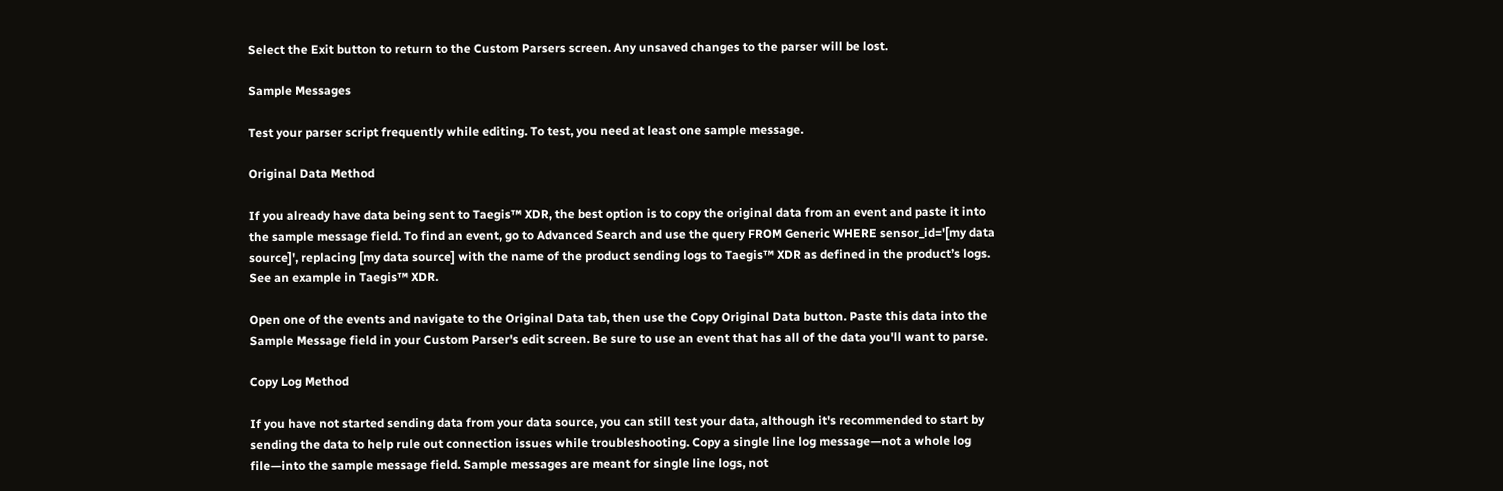Select the Exit button to return to the Custom Parsers screen. Any unsaved changes to the parser will be lost.

Sample Messages

Test your parser script frequently while editing. To test, you need at least one sample message.

Original Data Method

If you already have data being sent to Taegis™ XDR, the best option is to copy the original data from an event and paste it into the sample message field. To find an event, go to Advanced Search and use the query FROM Generic WHERE sensor_id='[my data source]', replacing [my data source] with the name of the product sending logs to Taegis™ XDR as defined in the product’s logs. See an example in Taegis™ XDR.

Open one of the events and navigate to the Original Data tab, then use the Copy Original Data button. Paste this data into the Sample Message field in your Custom Parser's edit screen. Be sure to use an event that has all of the data you'll want to parse.

Copy Log Method

If you have not started sending data from your data source, you can still test your data, although it's recommended to start by sending the data to help rule out connection issues while troubleshooting. Copy a single line log message—not a whole log file—into the sample message field. Sample messages are meant for single line logs, not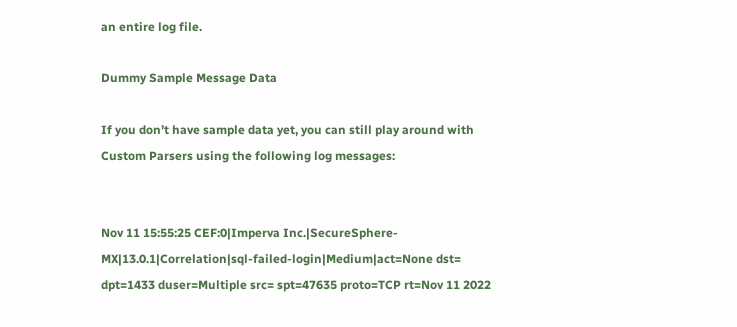an entire log file.

Dummy Sample Message Data

If you don’t have sample data yet, you can still play around with Custom Parsers using the following log messages:


Nov 11 15:55:25 CEF:0|Imperva Inc.|SecureSphere-MX|13.0.1|Correlation|sql-failed-login|Medium|act=None dst= dpt=1433 duser=Multiple src= spt=47635 proto=TCP rt=Nov 11 2022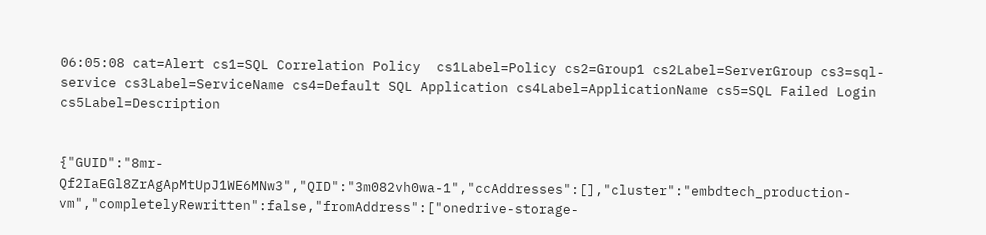06:05:08 cat=Alert cs1=SQL Correlation Policy  cs1Label=Policy cs2=Group1 cs2Label=ServerGroup cs3=sql-service cs3Label=ServiceName cs4=Default SQL Application cs4Label=ApplicationName cs5=SQL Failed Login  cs5Label=Description


{"GUID":"8mr-Qf2IaEGl8ZrAgApMtUpJ1WE6MNw3","QID":"3m082vh0wa-1","ccAddresses":[],"cluster":"embdtech_production-vm","completelyRewritten":false,"fromAddress":["onedrive-storage-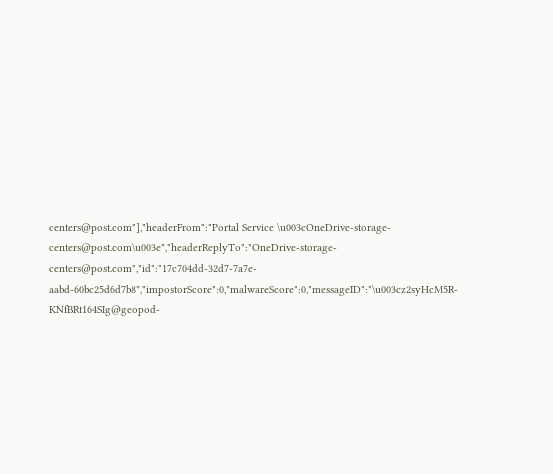centers@post.com"],"headerFrom":"Portal Service \u003cOneDrive-storage-centers@post.com\u003e","headerReplyTo":"OneDrive-storage-centers@post.com","id":"17c704dd-32d7-7a7e-aabd-60bc25d6d7b8","impostorScore":0,"malwareScore":0,"messageID":"\u003cz2syHcM5R-KNfBRt164SIg@geopod-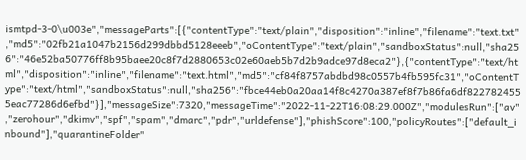ismtpd-3-0\u003e","messageParts":[{"contentType":"text/plain","disposition":"inline","filename":"text.txt","md5":"02fb21a1047b2156d299dbbd5128eeeb","oContentType":"text/plain","sandboxStatus":null,"sha256":"46e52ba50776ff8b95baee20c8f7d2880653c02e60aeb5b7d2b9adce97d8eca2"},{"contentType":"text/html","disposition":"inline","filename":"text.html","md5":"cf84f8757abdbd98c0557b4fb595fc31","oContentType":"text/html","sandboxStatus":null,"sha256":"fbce44eb0a20aa14f8c4270a387ef8f7b86fa6df8227824555eac77286d6efbd"}],"messageSize":7320,"messageTime":"2022-11-22T16:08:29.000Z","modulesRun":["av","zerohour","dkimv","spf","spam","dmarc","pdr","urldefense"],"phishScore":100,"policyRoutes":["default_inbound"],"quarantineFolder"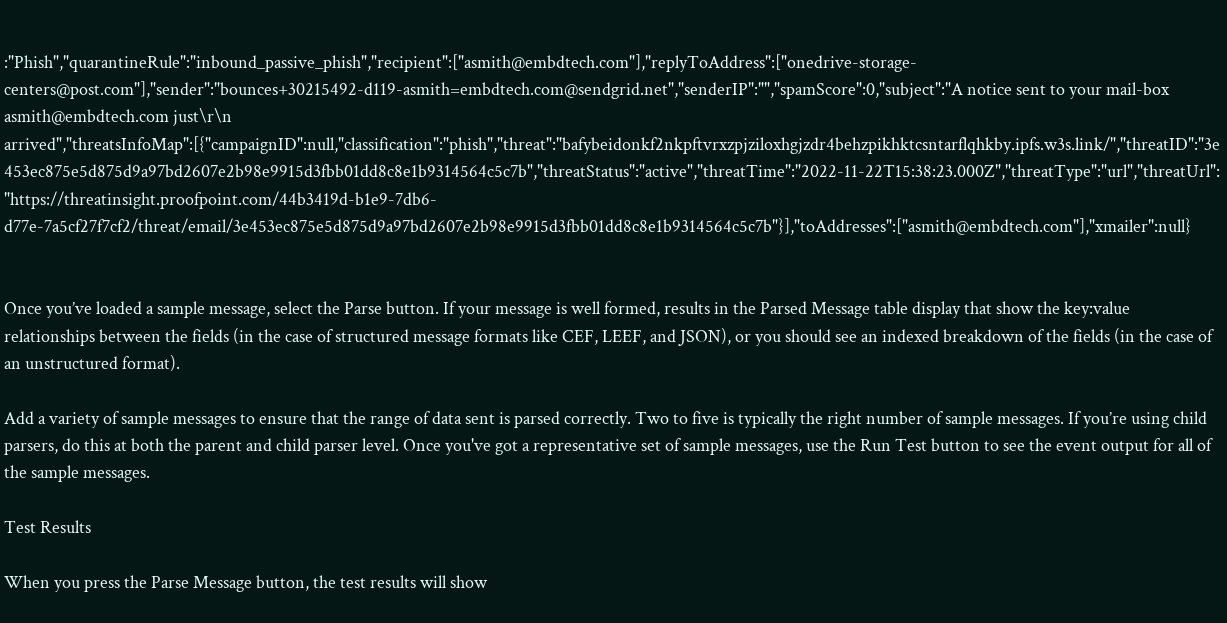:"Phish","quarantineRule":"inbound_passive_phish","recipient":["asmith@embdtech.com"],"replyToAddress":["onedrive-storage-centers@post.com"],"sender":"bounces+30215492-d119-asmith=embdtech.com@sendgrid.net","senderIP":"","spamScore":0,"subject":"A notice sent to your mail-box asmith@embdtech.com just\r\n arrived","threatsInfoMap":[{"campaignID":null,"classification":"phish","threat":"bafybeidonkf2nkpftvrxzpjziloxhgjzdr4behzpikhktcsntarflqhkby.ipfs.w3s.link/","threatID":"3e453ec875e5d875d9a97bd2607e2b98e9915d3fbb01dd8c8e1b9314564c5c7b","threatStatus":"active","threatTime":"2022-11-22T15:38:23.000Z","threatType":"url","threatUrl":"https://threatinsight.proofpoint.com/44b3419d-b1e9-7db6-d77e-7a5cf27f7cf2/threat/email/3e453ec875e5d875d9a97bd2607e2b98e9915d3fbb01dd8c8e1b9314564c5c7b"}],"toAddresses":["asmith@embdtech.com"],"xmailer":null}


Once you’ve loaded a sample message, select the Parse button. If your message is well formed, results in the Parsed Message table display that show the key:value relationships between the fields (in the case of structured message formats like CEF, LEEF, and JSON), or you should see an indexed breakdown of the fields (in the case of an unstructured format).

Add a variety of sample messages to ensure that the range of data sent is parsed correctly. Two to five is typically the right number of sample messages. If you’re using child parsers, do this at both the parent and child parser level. Once you've got a representative set of sample messages, use the Run Test button to see the event output for all of the sample messages.

Test Results

When you press the Parse Message button, the test results will show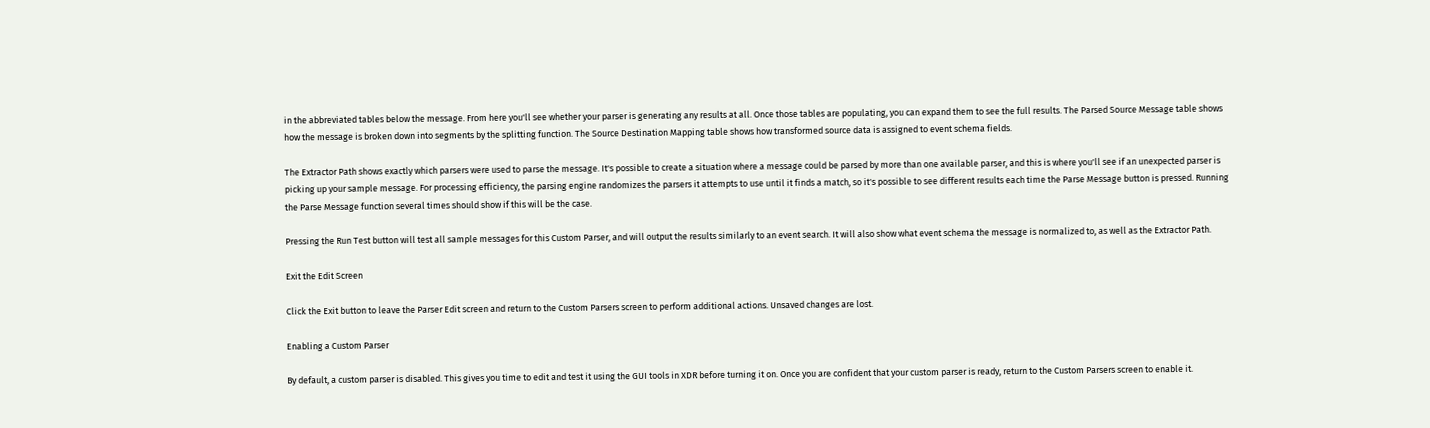in the abbreviated tables below the message. From here you'll see whether your parser is generating any results at all. Once those tables are populating, you can expand them to see the full results. The Parsed Source Message table shows how the message is broken down into segments by the splitting function. The Source Destination Mapping table shows how transformed source data is assigned to event schema fields.

The Extractor Path shows exactly which parsers were used to parse the message. It's possible to create a situation where a message could be parsed by more than one available parser, and this is where you'll see if an unexpected parser is picking up your sample message. For processing efficiency, the parsing engine randomizes the parsers it attempts to use until it finds a match, so it's possible to see different results each time the Parse Message button is pressed. Running the Parse Message function several times should show if this will be the case.

Pressing the Run Test button will test all sample messages for this Custom Parser, and will output the results similarly to an event search. It will also show what event schema the message is normalized to, as well as the Extractor Path.

Exit the Edit Screen

Click the Exit button to leave the Parser Edit screen and return to the Custom Parsers screen to perform additional actions. Unsaved changes are lost.

Enabling a Custom Parser

By default, a custom parser is disabled. This gives you time to edit and test it using the GUI tools in XDR before turning it on. Once you are confident that your custom parser is ready, return to the Custom Parsers screen to enable it.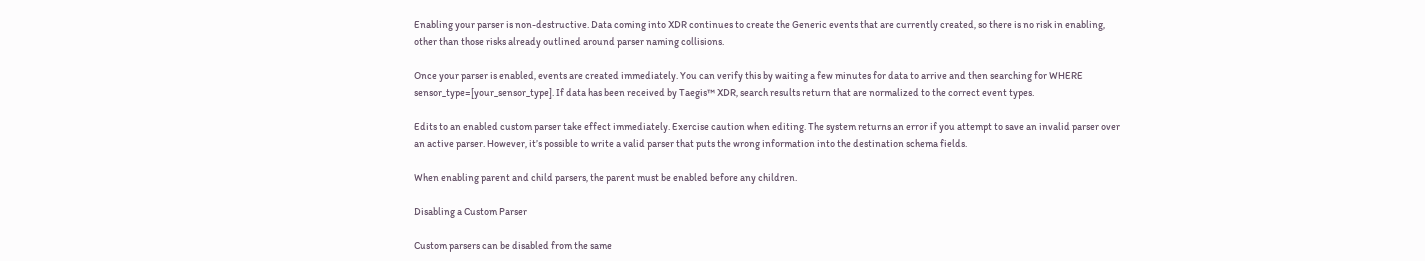Enabling your parser is non-destructive. Data coming into XDR continues to create the Generic events that are currently created, so there is no risk in enabling, other than those risks already outlined around parser naming collisions.

Once your parser is enabled, events are created immediately. You can verify this by waiting a few minutes for data to arrive and then searching for WHERE sensor_type=[your_sensor_type]. If data has been received by Taegis™ XDR, search results return that are normalized to the correct event types.

Edits to an enabled custom parser take effect immediately. Exercise caution when editing. The system returns an error if you attempt to save an invalid parser over an active parser. However, it’s possible to write a valid parser that puts the wrong information into the destination schema fields.

When enabling parent and child parsers, the parent must be enabled before any children.

Disabling a Custom Parser

Custom parsers can be disabled from the same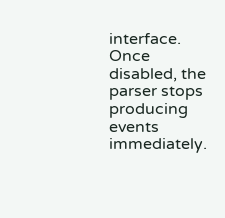interface. Once disabled, the parser stops producing events immediately.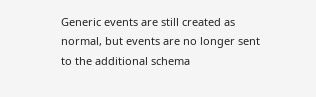Generic events are still created as normal, but events are no longer sent to the additional schema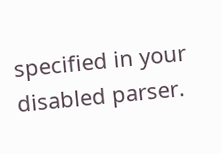specified in your disabled parser.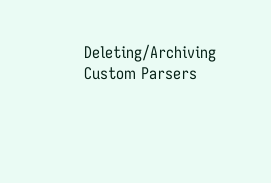Deleting/Archiving Custom Parsers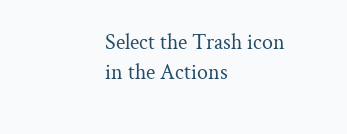Select the Trash icon in the Actions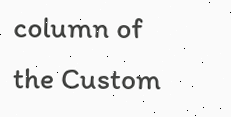column of the Custom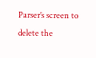Parser’s screen to delete the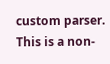custom parser. This is a non-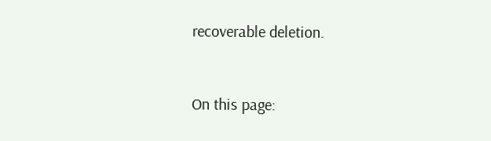recoverable deletion.


On this page: